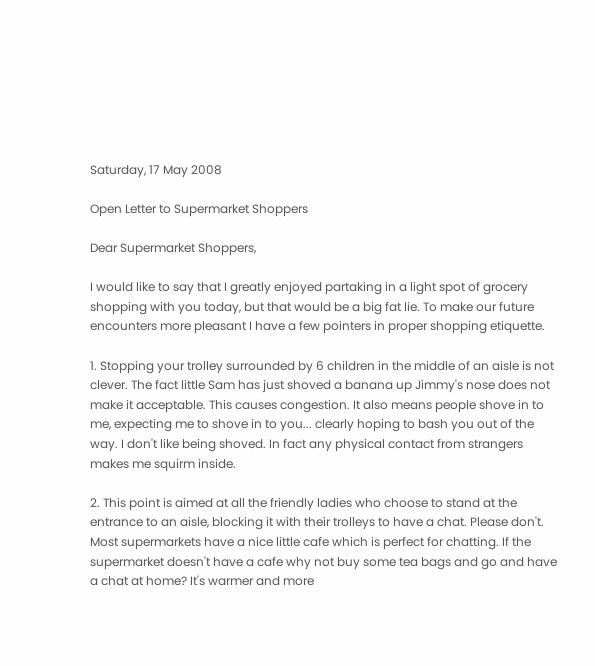Saturday, 17 May 2008

Open Letter to Supermarket Shoppers

Dear Supermarket Shoppers,

I would like to say that I greatly enjoyed partaking in a light spot of grocery shopping with you today, but that would be a big fat lie. To make our future encounters more pleasant I have a few pointers in proper shopping etiquette.

1. Stopping your trolley surrounded by 6 children in the middle of an aisle is not clever. The fact little Sam has just shoved a banana up Jimmy's nose does not make it acceptable. This causes congestion. It also means people shove in to me, expecting me to shove in to you... clearly hoping to bash you out of the way. I don't like being shoved. In fact any physical contact from strangers makes me squirm inside.

2. This point is aimed at all the friendly ladies who choose to stand at the entrance to an aisle, blocking it with their trolleys to have a chat. Please don't. Most supermarkets have a nice little cafe which is perfect for chatting. If the supermarket doesn't have a cafe why not buy some tea bags and go and have a chat at home? It's warmer and more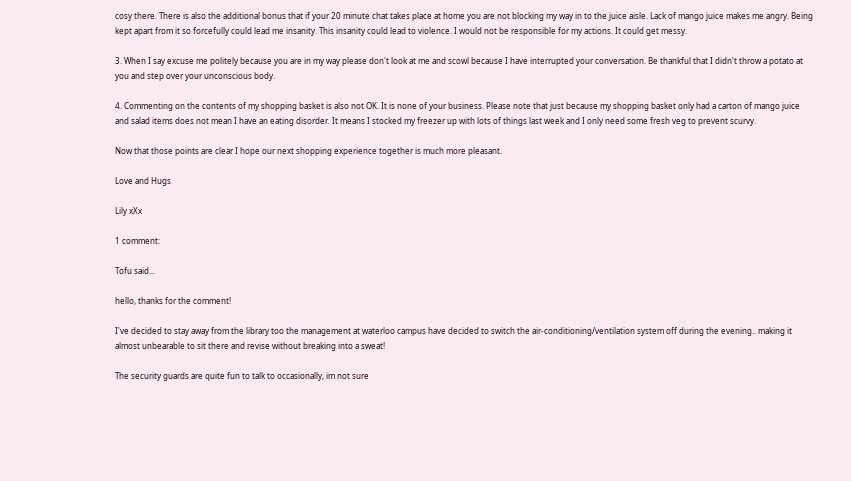cosy there. There is also the additional bonus that if your 20 minute chat takes place at home you are not blocking my way in to the juice aisle. Lack of mango juice makes me angry. Being kept apart from it so forcefully could lead me insanity. This insanity could lead to violence. I would not be responsible for my actions. It could get messy.

3. When I say excuse me politely because you are in my way please don't look at me and scowl because I have interrupted your conversation. Be thankful that I didn't throw a potato at you and step over your unconscious body.

4. Commenting on the contents of my shopping basket is also not OK. It is none of your business. Please note that just because my shopping basket only had a carton of mango juice and salad items does not mean I have an eating disorder. It means I stocked my freezer up with lots of things last week and I only need some fresh veg to prevent scurvy.

Now that those points are clear I hope our next shopping experience together is much more pleasant.

Love and Hugs

Lily xXx

1 comment:

Tofu said...

hello, thanks for the comment!

I've decided to stay away from the library too the management at waterloo campus have decided to switch the air-conditioning/ventilation system off during the evening.. making it almost unbearable to sit there and revise without breaking into a sweat!

The security guards are quite fun to talk to occasionally, im not sure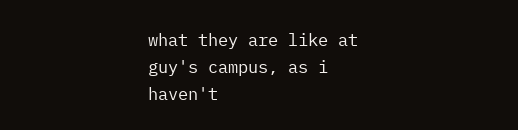what they are like at guy's campus, as i haven't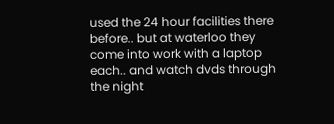used the 24 hour facilities there before.. but at waterloo they come into work with a laptop each.. and watch dvds through the night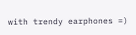with trendy earphones =)